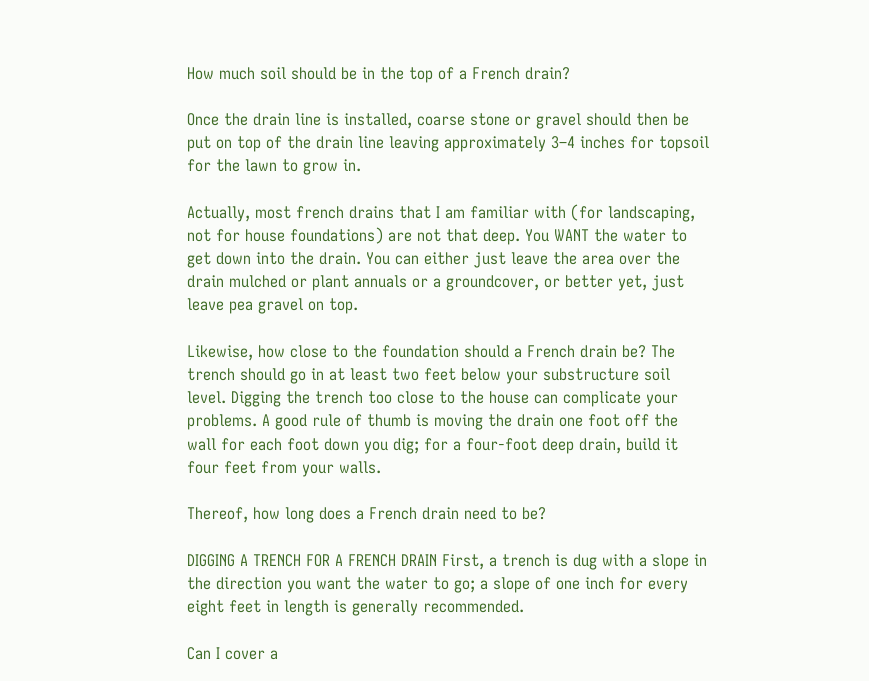How much soil should be in the top of a French drain?

Once the drain line is installed, coarse stone or gravel should then be put on top of the drain line leaving approximately 3–4 inches for topsoil for the lawn to grow in.

Actually, most french drains that I am familiar with (for landscaping, not for house foundations) are not that deep. You WANT the water to get down into the drain. You can either just leave the area over the drain mulched or plant annuals or a groundcover, or better yet, just leave pea gravel on top.

Likewise, how close to the foundation should a French drain be? The trench should go in at least two feet below your substructure soil level. Digging the trench too close to the house can complicate your problems. A good rule of thumb is moving the drain one foot off the wall for each foot down you dig; for a four-foot deep drain, build it four feet from your walls.

Thereof, how long does a French drain need to be?

DIGGING A TRENCH FOR A FRENCH DRAIN First, a trench is dug with a slope in the direction you want the water to go; a slope of one inch for every eight feet in length is generally recommended.

Can I cover a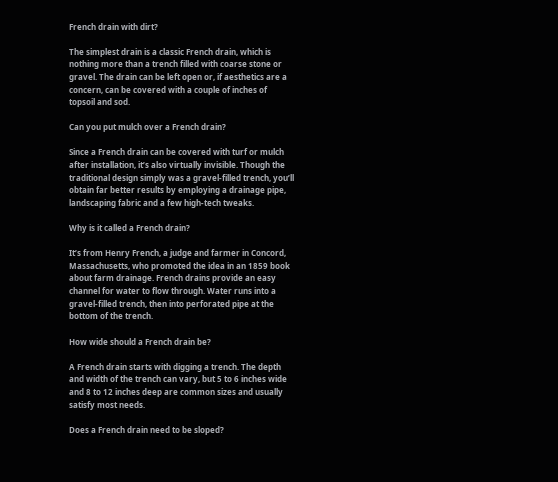French drain with dirt?

The simplest drain is a classic French drain, which is nothing more than a trench filled with coarse stone or gravel. The drain can be left open or, if aesthetics are a concern, can be covered with a couple of inches of topsoil and sod.

Can you put mulch over a French drain?

Since a French drain can be covered with turf or mulch after installation, it’s also virtually invisible. Though the traditional design simply was a gravel-filled trench, you’ll obtain far better results by employing a drainage pipe, landscaping fabric and a few high-tech tweaks.

Why is it called a French drain?

It’s from Henry French, a judge and farmer in Concord, Massachusetts, who promoted the idea in an 1859 book about farm drainage. French drains provide an easy channel for water to flow through. Water runs into a gravel-filled trench, then into perforated pipe at the bottom of the trench.

How wide should a French drain be?

A French drain starts with digging a trench. The depth and width of the trench can vary, but 5 to 6 inches wide and 8 to 12 inches deep are common sizes and usually satisfy most needs.

Does a French drain need to be sloped?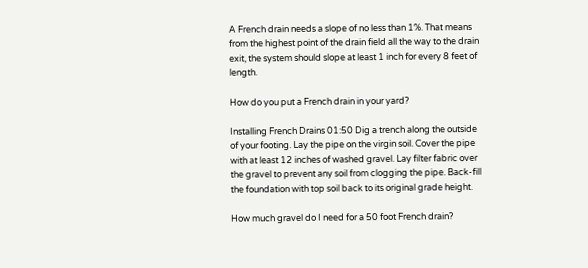A French drain needs a slope of no less than 1%. That means from the highest point of the drain field all the way to the drain exit, the system should slope at least 1 inch for every 8 feet of length.

How do you put a French drain in your yard?

Installing French Drains 01:50 Dig a trench along the outside of your footing. Lay the pipe on the virgin soil. Cover the pipe with at least 12 inches of washed gravel. Lay filter fabric over the gravel to prevent any soil from clogging the pipe. Back-fill the foundation with top soil back to its original grade height.

How much gravel do I need for a 50 foot French drain?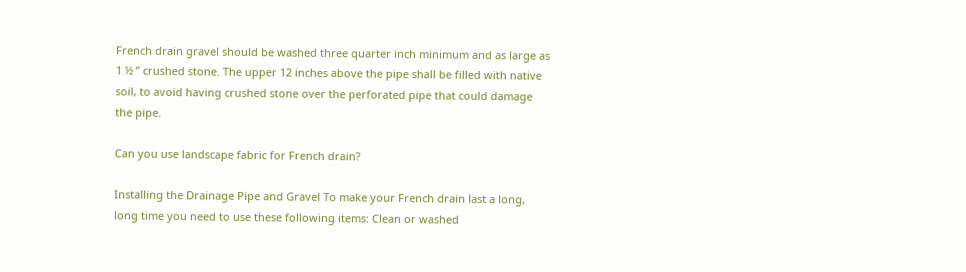French drain gravel should be washed three quarter inch minimum and as large as 1 ½ ” crushed stone. The upper 12 inches above the pipe shall be filled with native soil, to avoid having crushed stone over the perforated pipe that could damage the pipe.

Can you use landscape fabric for French drain?

Installing the Drainage Pipe and Gravel To make your French drain last a long, long time you need to use these following items: Clean or washed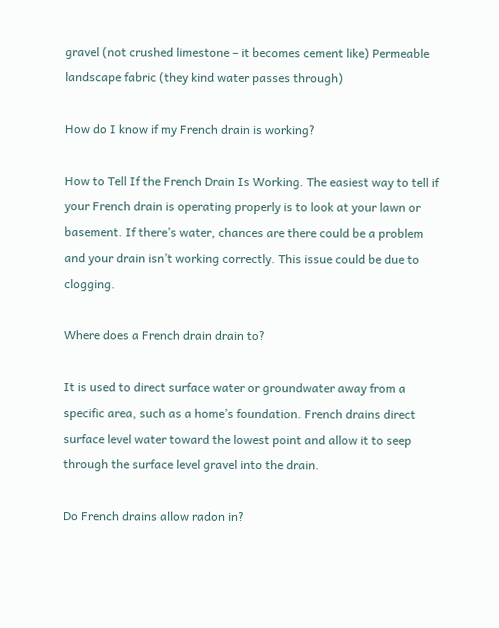gravel (not crushed limestone – it becomes cement like) Permeable landscape fabric (they kind water passes through)

How do I know if my French drain is working?

How to Tell If the French Drain Is Working. The easiest way to tell if your French drain is operating properly is to look at your lawn or basement. If there’s water, chances are there could be a problem and your drain isn’t working correctly. This issue could be due to clogging.

Where does a French drain drain to?

It is used to direct surface water or groundwater away from a specific area, such as a home’s foundation. French drains direct surface level water toward the lowest point and allow it to seep through the surface level gravel into the drain.

Do French drains allow radon in?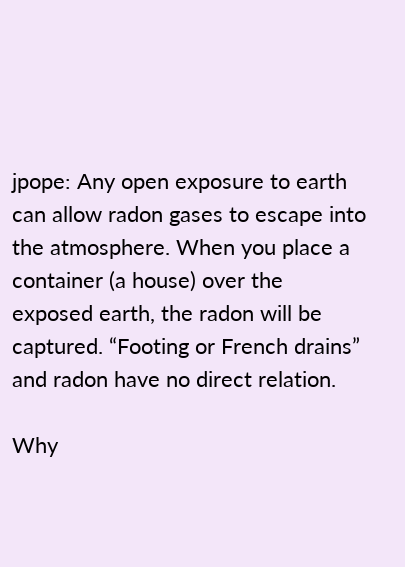jpope: Any open exposure to earth can allow radon gases to escape into the atmosphere. When you place a container (a house) over the exposed earth, the radon will be captured. “Footing or French drains” and radon have no direct relation.

Why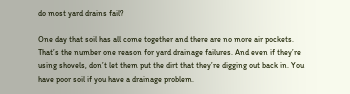do most yard drains fail?

One day that soil has all come together and there are no more air pockets. That’s the number one reason for yard drainage failures. And even if they’re using shovels, don’t let them put the dirt that they’re digging out back in. You have poor soil if you have a drainage problem.